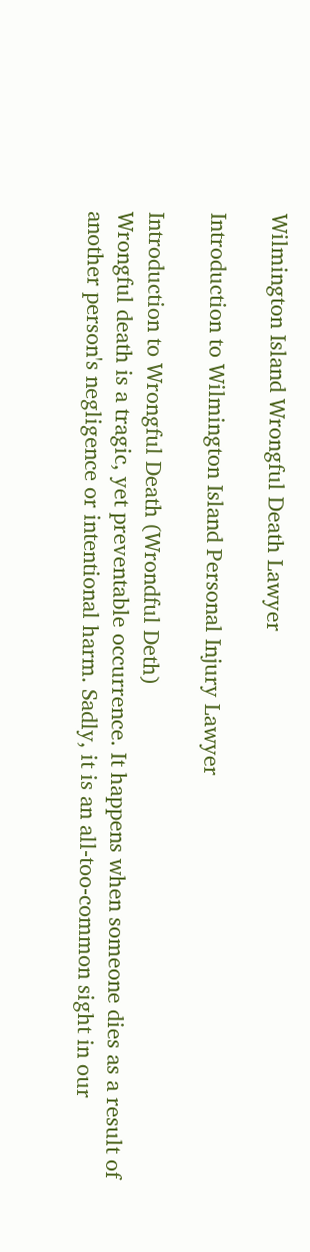Wilmington Island Wrongful Death Lawyer

Introduction to Wilmington Island Personal Injury Lawyer

Introduction to Wrongful Death (Wrondful Deth)
Wrongful death is a tragic, yet preventable occurrence. It happens when someone dies as a result of another person's negligence or intentional harm. Sadly, it is an all-too-common sight in our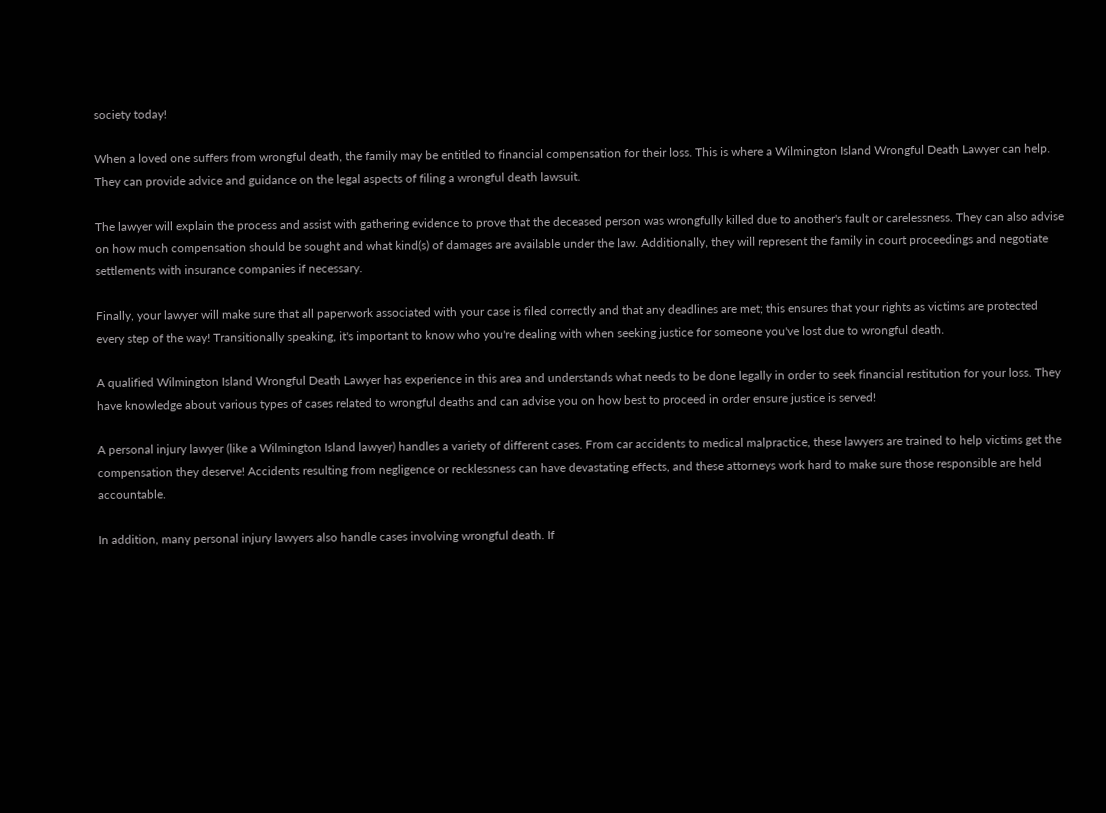society today!

When a loved one suffers from wrongful death, the family may be entitled to financial compensation for their loss. This is where a Wilmington Island Wrongful Death Lawyer can help. They can provide advice and guidance on the legal aspects of filing a wrongful death lawsuit.

The lawyer will explain the process and assist with gathering evidence to prove that the deceased person was wrongfully killed due to another's fault or carelessness. They can also advise on how much compensation should be sought and what kind(s) of damages are available under the law. Additionally, they will represent the family in court proceedings and negotiate settlements with insurance companies if necessary.

Finally, your lawyer will make sure that all paperwork associated with your case is filed correctly and that any deadlines are met; this ensures that your rights as victims are protected every step of the way! Transitionally speaking, it's important to know who you're dealing with when seeking justice for someone you've lost due to wrongful death.

A qualified Wilmington Island Wrongful Death Lawyer has experience in this area and understands what needs to be done legally in order to seek financial restitution for your loss. They have knowledge about various types of cases related to wrongful deaths and can advise you on how best to proceed in order ensure justice is served!

A personal injury lawyer (like a Wilmington Island lawyer) handles a variety of different cases. From car accidents to medical malpractice, these lawyers are trained to help victims get the compensation they deserve! Accidents resulting from negligence or recklessness can have devastating effects, and these attorneys work hard to make sure those responsible are held accountable.

In addition, many personal injury lawyers also handle cases involving wrongful death. If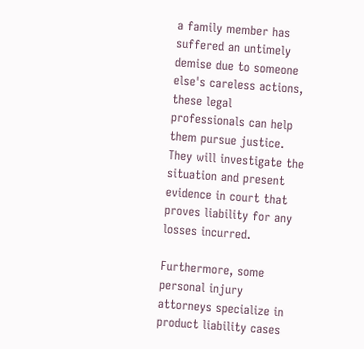a family member has suffered an untimely demise due to someone else's careless actions, these legal professionals can help them pursue justice. They will investigate the situation and present evidence in court that proves liability for any losses incurred.

Furthermore, some personal injury attorneys specialize in product liability cases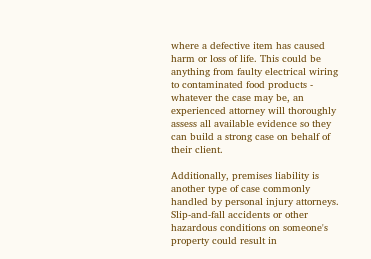where a defective item has caused harm or loss of life. This could be anything from faulty electrical wiring to contaminated food products - whatever the case may be, an experienced attorney will thoroughly assess all available evidence so they can build a strong case on behalf of their client.

Additionally, premises liability is another type of case commonly handled by personal injury attorneys. Slip-and-fall accidents or other hazardous conditions on someone's property could result in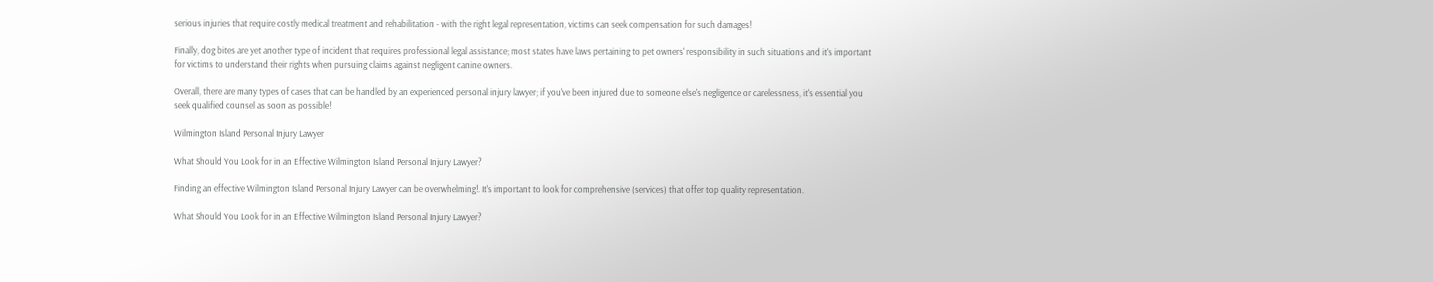serious injuries that require costly medical treatment and rehabilitation - with the right legal representation, victims can seek compensation for such damages!

Finally, dog bites are yet another type of incident that requires professional legal assistance; most states have laws pertaining to pet owners' responsibility in such situations and it's important for victims to understand their rights when pursuing claims against negligent canine owners.

Overall, there are many types of cases that can be handled by an experienced personal injury lawyer; if you've been injured due to someone else's negligence or carelessness, it's essential you seek qualified counsel as soon as possible!

Wilmington Island Personal Injury Lawyer

What Should You Look for in an Effective Wilmington Island Personal Injury Lawyer?

Finding an effective Wilmington Island Personal Injury Lawyer can be overwhelming!. It's important to look for comprehensive (services) that offer top quality representation.

What Should You Look for in an Effective Wilmington Island Personal Injury Lawyer?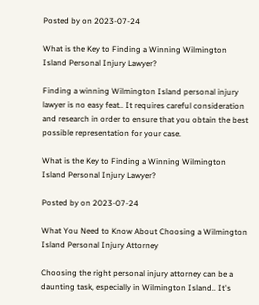Posted by on 2023-07-24

What is the Key to Finding a Winning Wilmington Island Personal Injury Lawyer?

Finding a winning Wilmington Island personal injury lawyer is no easy feat.. It requires careful consideration and research in order to ensure that you obtain the best possible representation for your case.

What is the Key to Finding a Winning Wilmington Island Personal Injury Lawyer?

Posted by on 2023-07-24

What You Need to Know About Choosing a Wilmington Island Personal Injury Attorney

Choosing the right personal injury attorney can be a daunting task, especially in Wilmington Island.. It's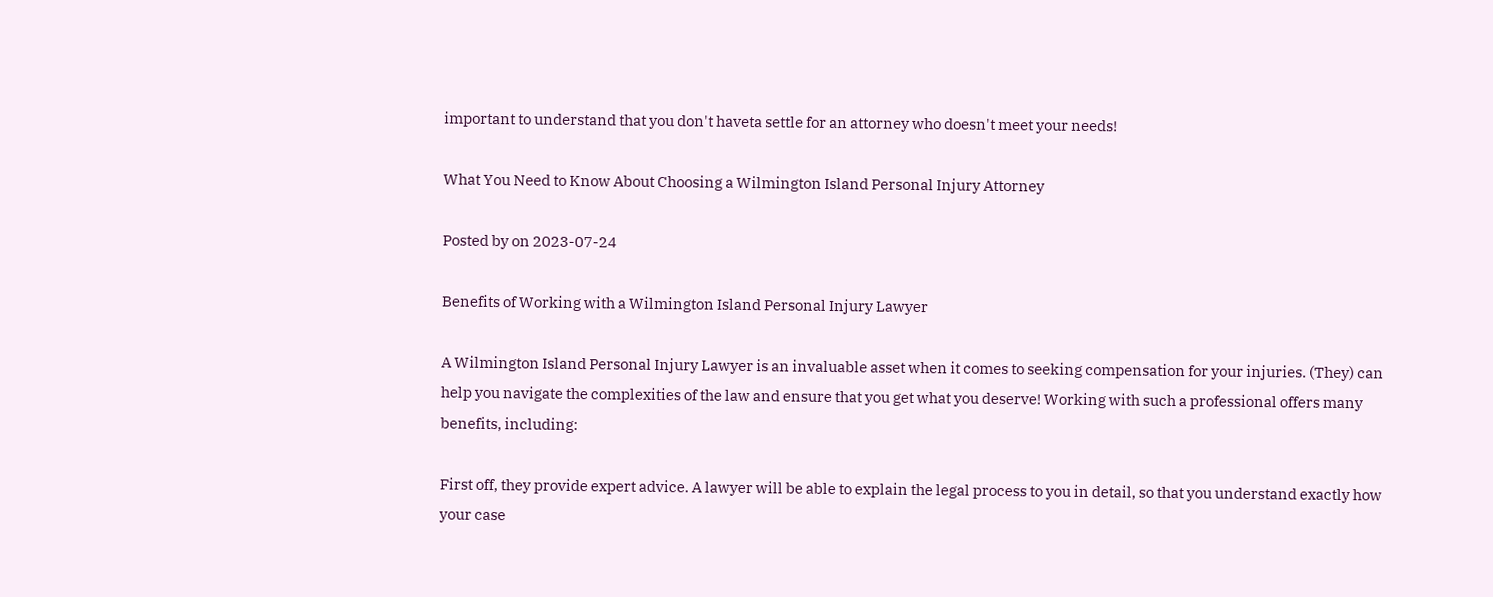important to understand that you don't haveta settle for an attorney who doesn't meet your needs!

What You Need to Know About Choosing a Wilmington Island Personal Injury Attorney

Posted by on 2023-07-24

Benefits of Working with a Wilmington Island Personal Injury Lawyer

A Wilmington Island Personal Injury Lawyer is an invaluable asset when it comes to seeking compensation for your injuries. (They) can help you navigate the complexities of the law and ensure that you get what you deserve! Working with such a professional offers many benefits, including:

First off, they provide expert advice. A lawyer will be able to explain the legal process to you in detail, so that you understand exactly how your case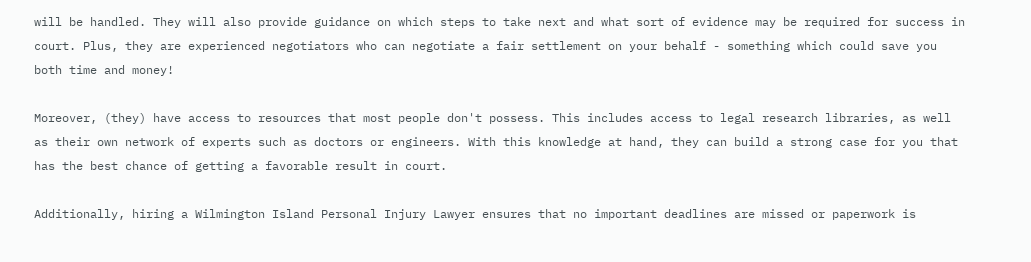will be handled. They will also provide guidance on which steps to take next and what sort of evidence may be required for success in court. Plus, they are experienced negotiators who can negotiate a fair settlement on your behalf - something which could save you both time and money!

Moreover, (they) have access to resources that most people don't possess. This includes access to legal research libraries, as well as their own network of experts such as doctors or engineers. With this knowledge at hand, they can build a strong case for you that has the best chance of getting a favorable result in court.

Additionally, hiring a Wilmington Island Personal Injury Lawyer ensures that no important deadlines are missed or paperwork is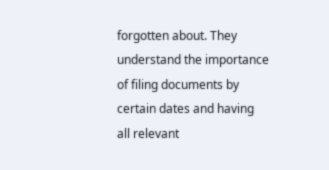forgotten about. They understand the importance of filing documents by certain dates and having all relevant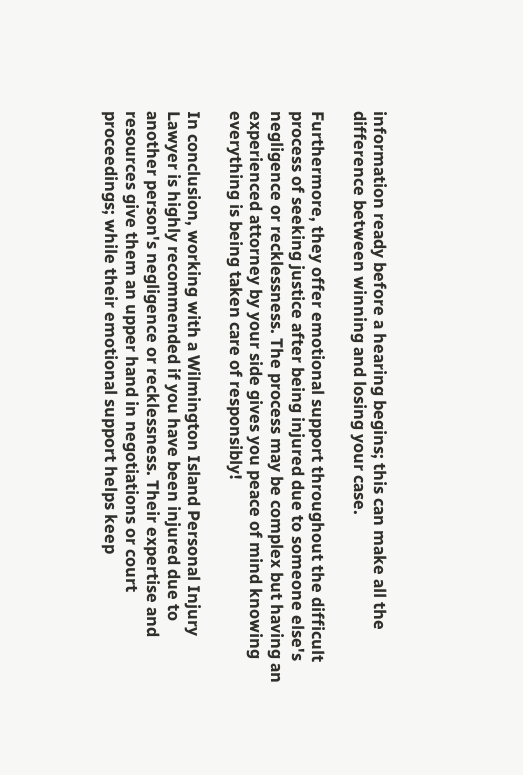information ready before a hearing begins; this can make all the difference between winning and losing your case.

Furthermore, they offer emotional support throughout the difficult process of seeking justice after being injured due to someone else's negligence or recklessness. The process may be complex but having an experienced attorney by your side gives you peace of mind knowing everything is being taken care of responsibly!

In conclusion, working with a Wilmington Island Personal Injury Lawyer is highly recommended if you have been injured due to another person's negligence or recklessness. Their expertise and resources give them an upper hand in negotiations or court proceedings; while their emotional support helps keep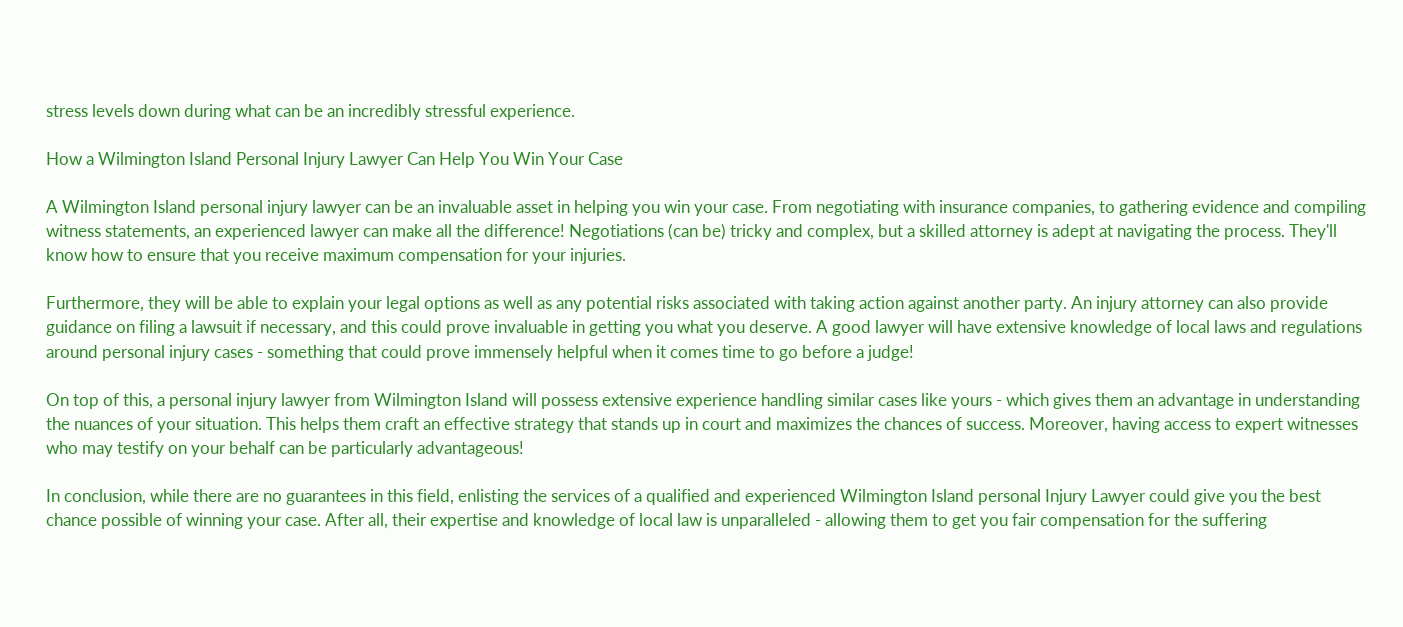stress levels down during what can be an incredibly stressful experience.

How a Wilmington Island Personal Injury Lawyer Can Help You Win Your Case

A Wilmington Island personal injury lawyer can be an invaluable asset in helping you win your case. From negotiating with insurance companies, to gathering evidence and compiling witness statements, an experienced lawyer can make all the difference! Negotiations (can be) tricky and complex, but a skilled attorney is adept at navigating the process. They'll know how to ensure that you receive maximum compensation for your injuries.

Furthermore, they will be able to explain your legal options as well as any potential risks associated with taking action against another party. An injury attorney can also provide guidance on filing a lawsuit if necessary, and this could prove invaluable in getting you what you deserve. A good lawyer will have extensive knowledge of local laws and regulations around personal injury cases - something that could prove immensely helpful when it comes time to go before a judge!

On top of this, a personal injury lawyer from Wilmington Island will possess extensive experience handling similar cases like yours - which gives them an advantage in understanding the nuances of your situation. This helps them craft an effective strategy that stands up in court and maximizes the chances of success. Moreover, having access to expert witnesses who may testify on your behalf can be particularly advantageous!

In conclusion, while there are no guarantees in this field, enlisting the services of a qualified and experienced Wilmington Island personal Injury Lawyer could give you the best chance possible of winning your case. After all, their expertise and knowledge of local law is unparalleled - allowing them to get you fair compensation for the suffering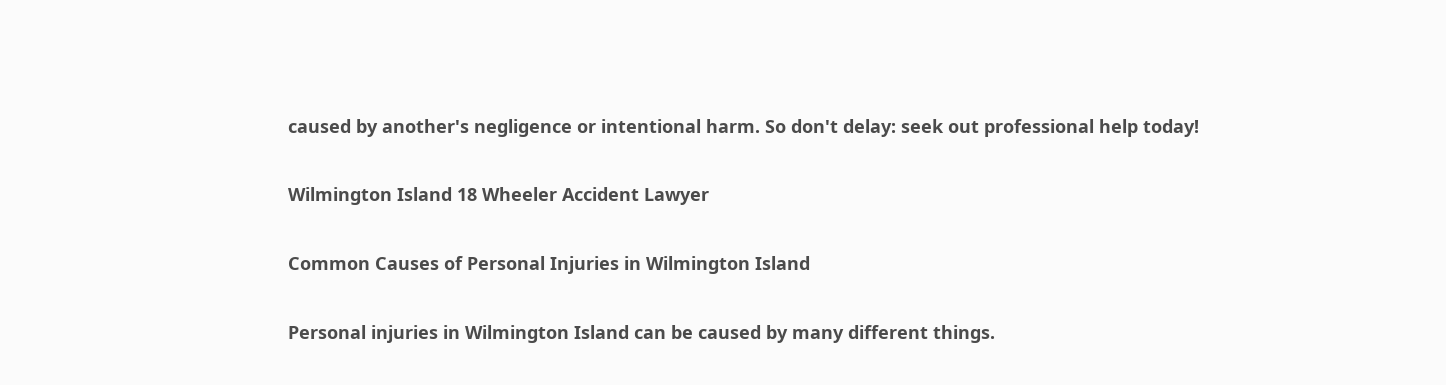caused by another's negligence or intentional harm. So don't delay: seek out professional help today!

Wilmington Island 18 Wheeler Accident Lawyer

Common Causes of Personal Injuries in Wilmington Island

Personal injuries in Wilmington Island can be caused by many different things.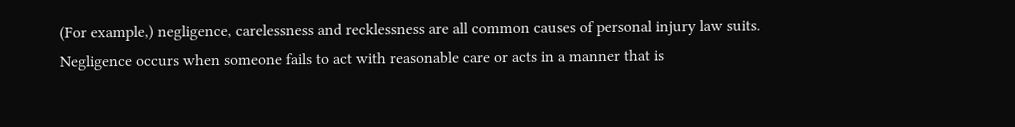(For example,) negligence, carelessness and recklessness are all common causes of personal injury law suits. Negligence occurs when someone fails to act with reasonable care or acts in a manner that is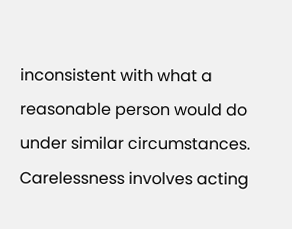inconsistent with what a reasonable person would do under similar circumstances. Carelessness involves acting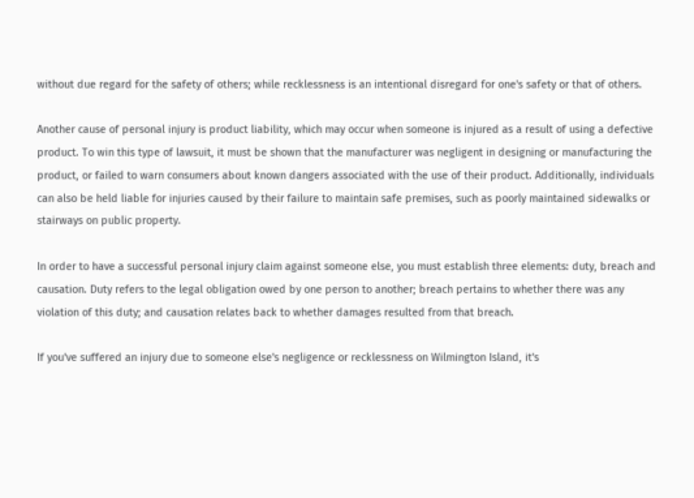without due regard for the safety of others; while recklessness is an intentional disregard for one's safety or that of others.

Another cause of personal injury is product liability, which may occur when someone is injured as a result of using a defective product. To win this type of lawsuit, it must be shown that the manufacturer was negligent in designing or manufacturing the product, or failed to warn consumers about known dangers associated with the use of their product. Additionally, individuals can also be held liable for injuries caused by their failure to maintain safe premises, such as poorly maintained sidewalks or stairways on public property.

In order to have a successful personal injury claim against someone else, you must establish three elements: duty, breach and causation. Duty refers to the legal obligation owed by one person to another; breach pertains to whether there was any violation of this duty; and causation relates back to whether damages resulted from that breach.

If you've suffered an injury due to someone else's negligence or recklessness on Wilmington Island, it's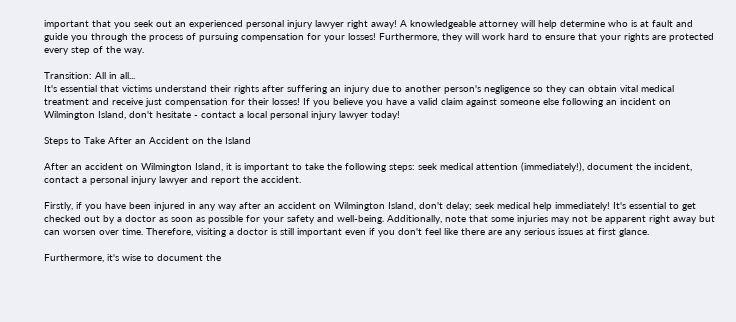important that you seek out an experienced personal injury lawyer right away! A knowledgeable attorney will help determine who is at fault and guide you through the process of pursuing compensation for your losses! Furthermore, they will work hard to ensure that your rights are protected every step of the way.

Transition: All in all...
It's essential that victims understand their rights after suffering an injury due to another person's negligence so they can obtain vital medical treatment and receive just compensation for their losses! If you believe you have a valid claim against someone else following an incident on Wilmington Island, don't hesitate - contact a local personal injury lawyer today!

Steps to Take After an Accident on the Island

After an accident on Wilmington Island, it is important to take the following steps: seek medical attention (immediately!), document the incident, contact a personal injury lawyer and report the accident.

Firstly, if you have been injured in any way after an accident on Wilmington Island, don't delay; seek medical help immediately! It's essential to get checked out by a doctor as soon as possible for your safety and well-being. Additionally, note that some injuries may not be apparent right away but can worsen over time. Therefore, visiting a doctor is still important even if you don't feel like there are any serious issues at first glance.

Furthermore, it's wise to document the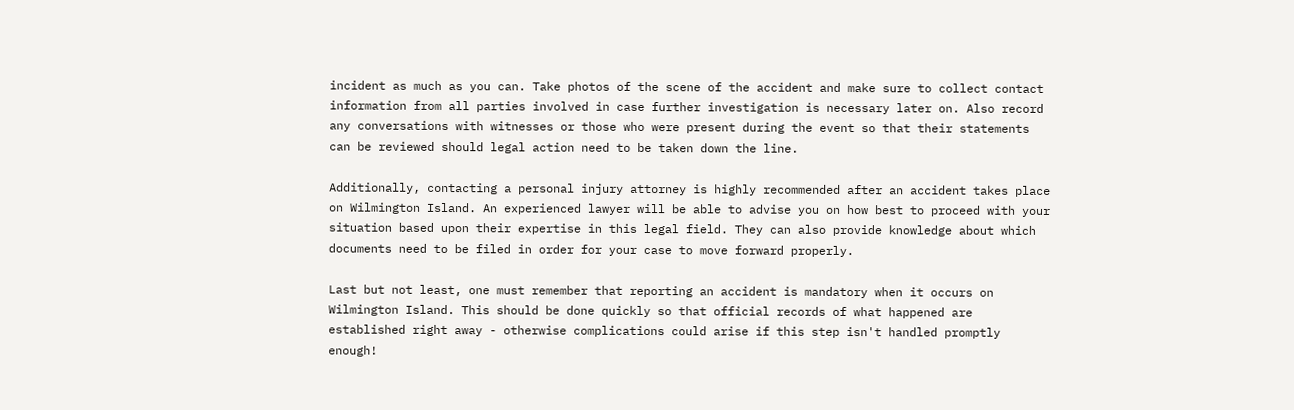incident as much as you can. Take photos of the scene of the accident and make sure to collect contact information from all parties involved in case further investigation is necessary later on. Also record any conversations with witnesses or those who were present during the event so that their statements can be reviewed should legal action need to be taken down the line.

Additionally, contacting a personal injury attorney is highly recommended after an accident takes place on Wilmington Island. An experienced lawyer will be able to advise you on how best to proceed with your situation based upon their expertise in this legal field. They can also provide knowledge about which documents need to be filed in order for your case to move forward properly.

Last but not least, one must remember that reporting an accident is mandatory when it occurs on Wilmington Island. This should be done quickly so that official records of what happened are established right away - otherwise complications could arise if this step isn't handled promptly enough!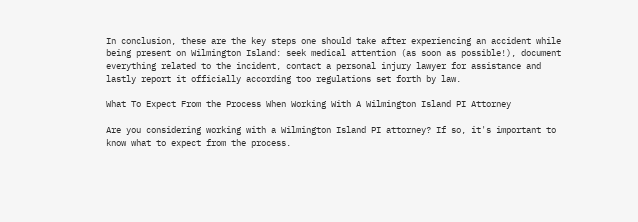In conclusion, these are the key steps one should take after experiencing an accident while being present on Wilmington Island: seek medical attention (as soon as possible!), document everything related to the incident, contact a personal injury lawyer for assistance and lastly report it officially according too regulations set forth by law.

What To Expect From the Process When Working With A Wilmington Island PI Attorney

Are you considering working with a Wilmington Island PI attorney? If so, it's important to know what to expect from the process.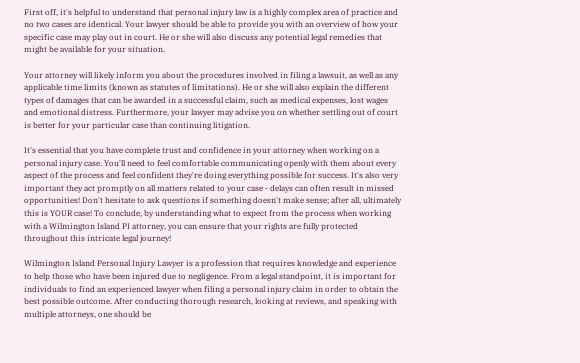First off, it's helpful to understand that personal injury law is a highly complex area of practice and no two cases are identical. Your lawyer should be able to provide you with an overview of how your specific case may play out in court. He or she will also discuss any potential legal remedies that might be available for your situation.

Your attorney will likely inform you about the procedures involved in filing a lawsuit, as well as any applicable time limits (known as statutes of limitations). He or she will also explain the different types of damages that can be awarded in a successful claim, such as medical expenses, lost wages and emotional distress. Furthermore, your lawyer may advise you on whether settling out of court is better for your particular case than continuing litigation.

It's essential that you have complete trust and confidence in your attorney when working on a personal injury case. You'll need to feel comfortable communicating openly with them about every aspect of the process and feel confident they're doing everything possible for success. It's also very important they act promptly on all matters related to your case - delays can often result in missed opportunities! Don't hesitate to ask questions if something doesn't make sense; after all, ultimately this is YOUR case! To conclude, by understanding what to expect from the process when working with a Wilmington Island PI attorney, you can ensure that your rights are fully protected throughout this intricate legal journey!

Wilmington Island Personal Injury Lawyer is a profession that requires knowledge and experience to help those who have been injured due to negligence. From a legal standpoint, it is important for individuals to find an experienced lawyer when filing a personal injury claim in order to obtain the best possible outcome. After conducting thorough research, looking at reviews, and speaking with multiple attorneys, one should be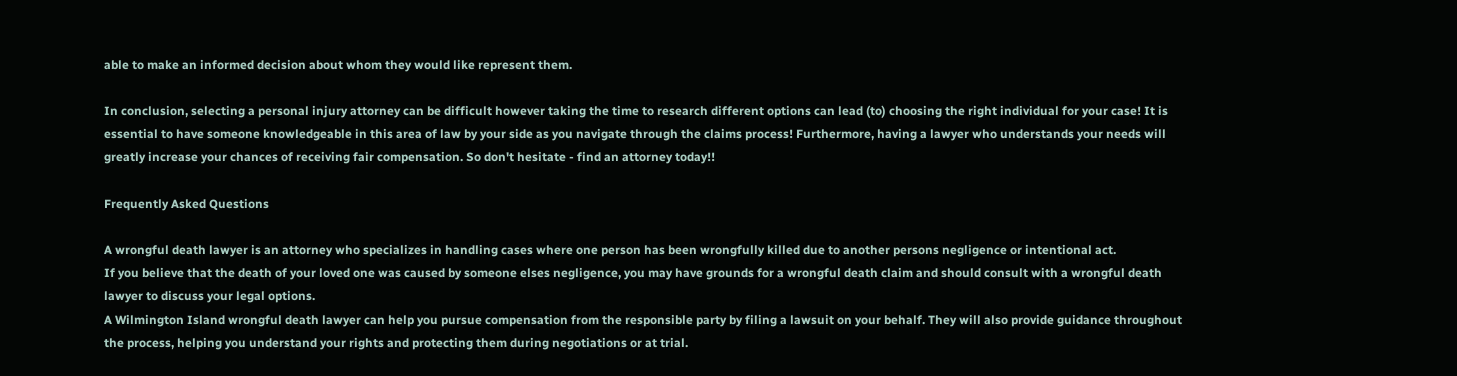able to make an informed decision about whom they would like represent them.

In conclusion, selecting a personal injury attorney can be difficult however taking the time to research different options can lead (to) choosing the right individual for your case! It is essential to have someone knowledgeable in this area of law by your side as you navigate through the claims process! Furthermore, having a lawyer who understands your needs will greatly increase your chances of receiving fair compensation. So don't hesitate - find an attorney today!!

Frequently Asked Questions

A wrongful death lawyer is an attorney who specializes in handling cases where one person has been wrongfully killed due to another persons negligence or intentional act.
If you believe that the death of your loved one was caused by someone elses negligence, you may have grounds for a wrongful death claim and should consult with a wrongful death lawyer to discuss your legal options.
A Wilmington Island wrongful death lawyer can help you pursue compensation from the responsible party by filing a lawsuit on your behalf. They will also provide guidance throughout the process, helping you understand your rights and protecting them during negotiations or at trial.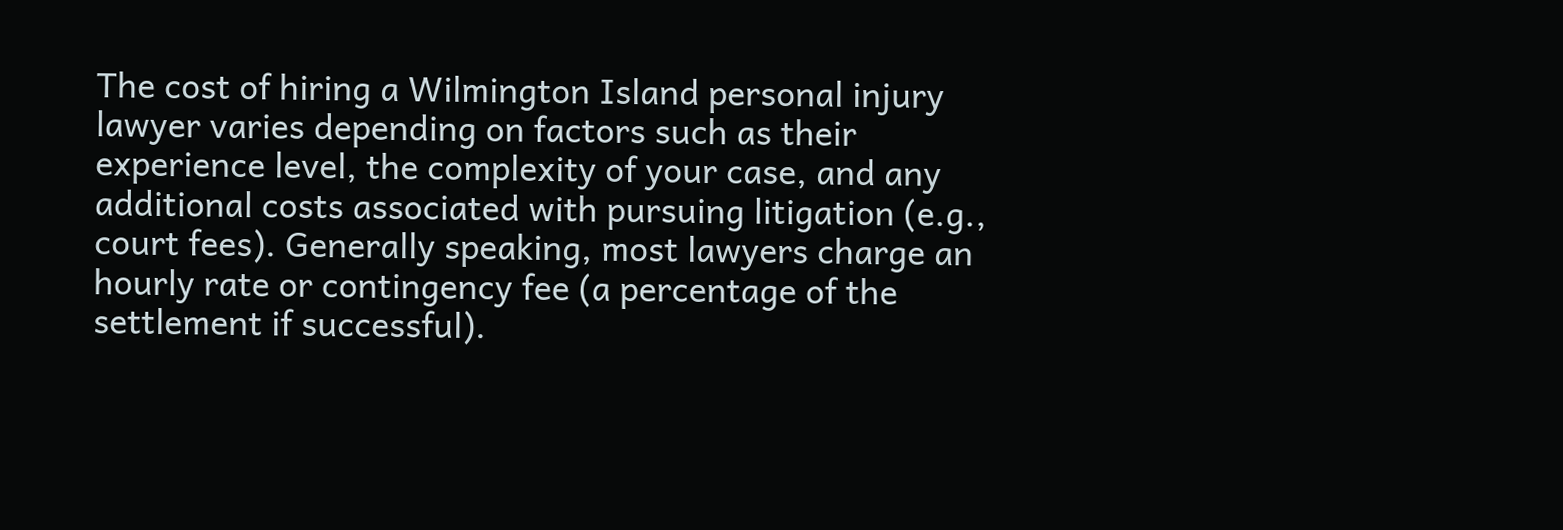The cost of hiring a Wilmington Island personal injury lawyer varies depending on factors such as their experience level, the complexity of your case, and any additional costs associated with pursuing litigation (e.g., court fees). Generally speaking, most lawyers charge an hourly rate or contingency fee (a percentage of the settlement if successful).